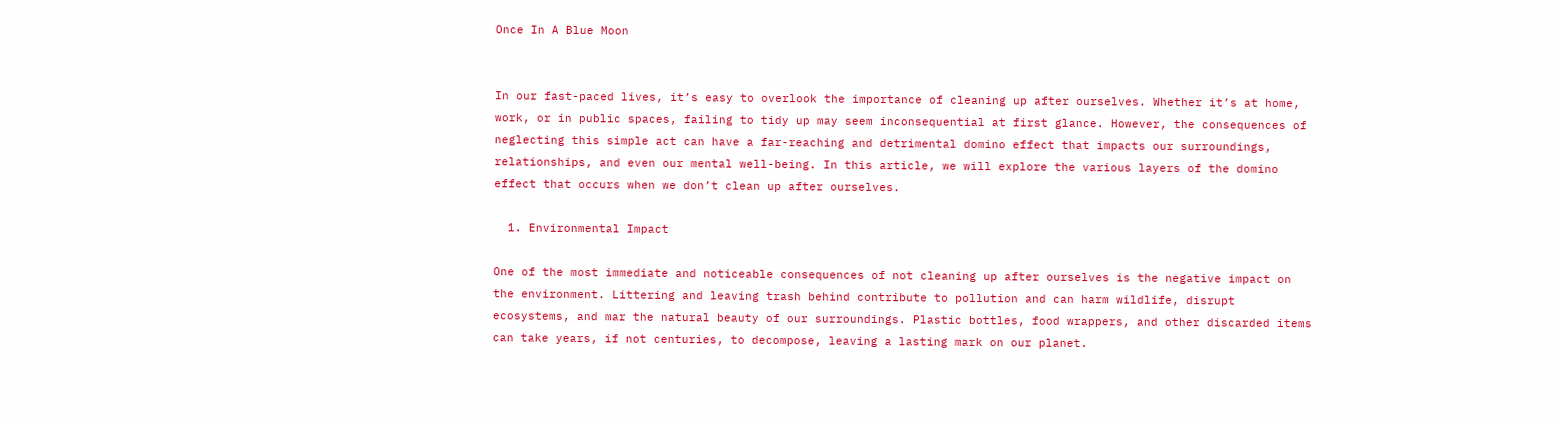Once In A Blue Moon


In our fast-paced lives, it’s easy to overlook the importance of cleaning up after ourselves. Whether it’s at home, work, or in public spaces, failing to tidy up may seem inconsequential at first glance. However, the consequences of neglecting this simple act can have a far-reaching and detrimental domino effect that impacts our surroundings, relationships, and even our mental well-being. In this article, we will explore the various layers of the domino effect that occurs when we don’t clean up after ourselves.

  1. Environmental Impact

One of the most immediate and noticeable consequences of not cleaning up after ourselves is the negative impact on the environment. Littering and leaving trash behind contribute to pollution and can harm wildlife, disrupt ecosystems, and mar the natural beauty of our surroundings. Plastic bottles, food wrappers, and other discarded items can take years, if not centuries, to decompose, leaving a lasting mark on our planet.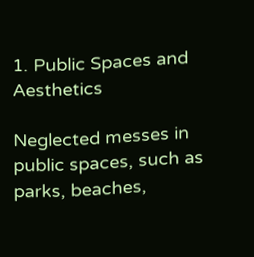1. Public Spaces and Aesthetics

Neglected messes in public spaces, such as parks, beaches,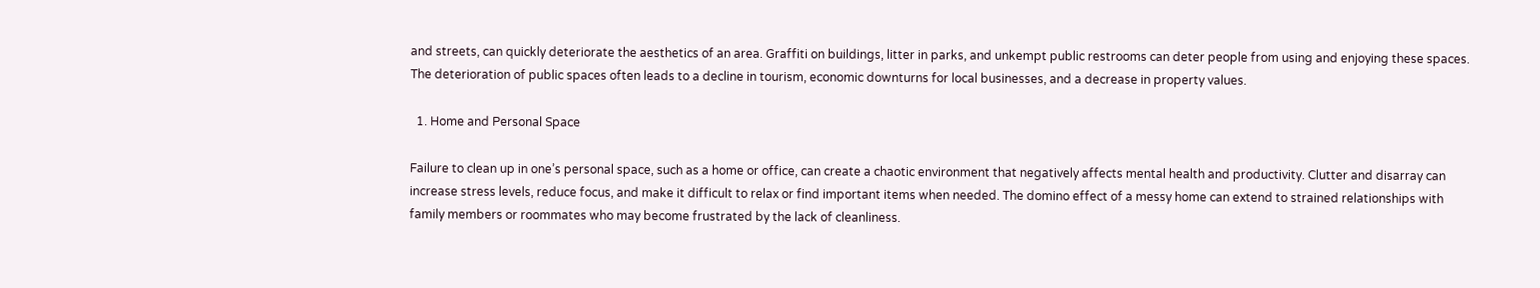and streets, can quickly deteriorate the aesthetics of an area. Graffiti on buildings, litter in parks, and unkempt public restrooms can deter people from using and enjoying these spaces. The deterioration of public spaces often leads to a decline in tourism, economic downturns for local businesses, and a decrease in property values.

  1. Home and Personal Space

Failure to clean up in one’s personal space, such as a home or office, can create a chaotic environment that negatively affects mental health and productivity. Clutter and disarray can increase stress levels, reduce focus, and make it difficult to relax or find important items when needed. The domino effect of a messy home can extend to strained relationships with family members or roommates who may become frustrated by the lack of cleanliness.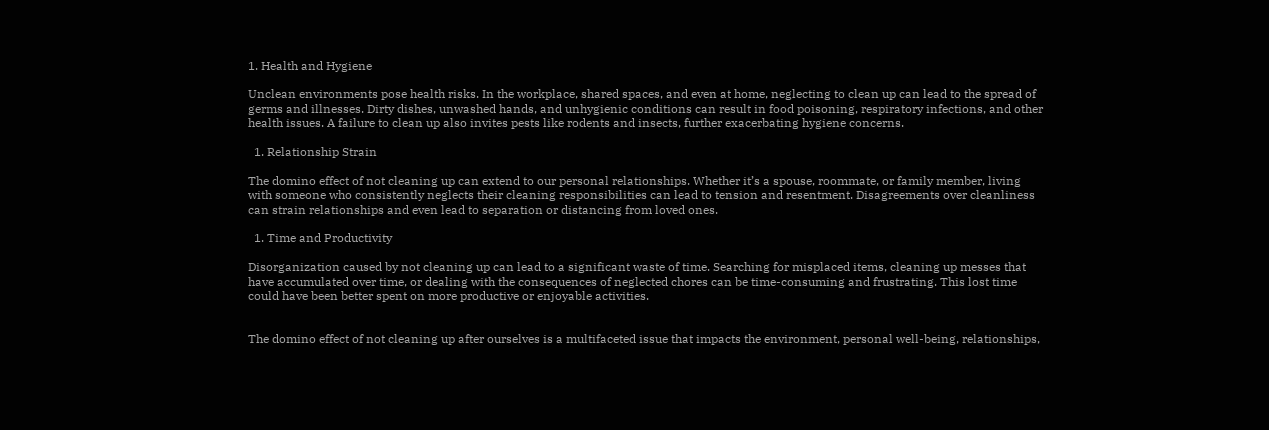1. Health and Hygiene

Unclean environments pose health risks. In the workplace, shared spaces, and even at home, neglecting to clean up can lead to the spread of germs and illnesses. Dirty dishes, unwashed hands, and unhygienic conditions can result in food poisoning, respiratory infections, and other health issues. A failure to clean up also invites pests like rodents and insects, further exacerbating hygiene concerns.

  1. Relationship Strain

The domino effect of not cleaning up can extend to our personal relationships. Whether it’s a spouse, roommate, or family member, living with someone who consistently neglects their cleaning responsibilities can lead to tension and resentment. Disagreements over cleanliness can strain relationships and even lead to separation or distancing from loved ones.

  1. Time and Productivity

Disorganization caused by not cleaning up can lead to a significant waste of time. Searching for misplaced items, cleaning up messes that have accumulated over time, or dealing with the consequences of neglected chores can be time-consuming and frustrating. This lost time could have been better spent on more productive or enjoyable activities.


The domino effect of not cleaning up after ourselves is a multifaceted issue that impacts the environment, personal well-being, relationships,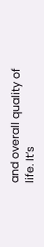and overall quality of life. It’s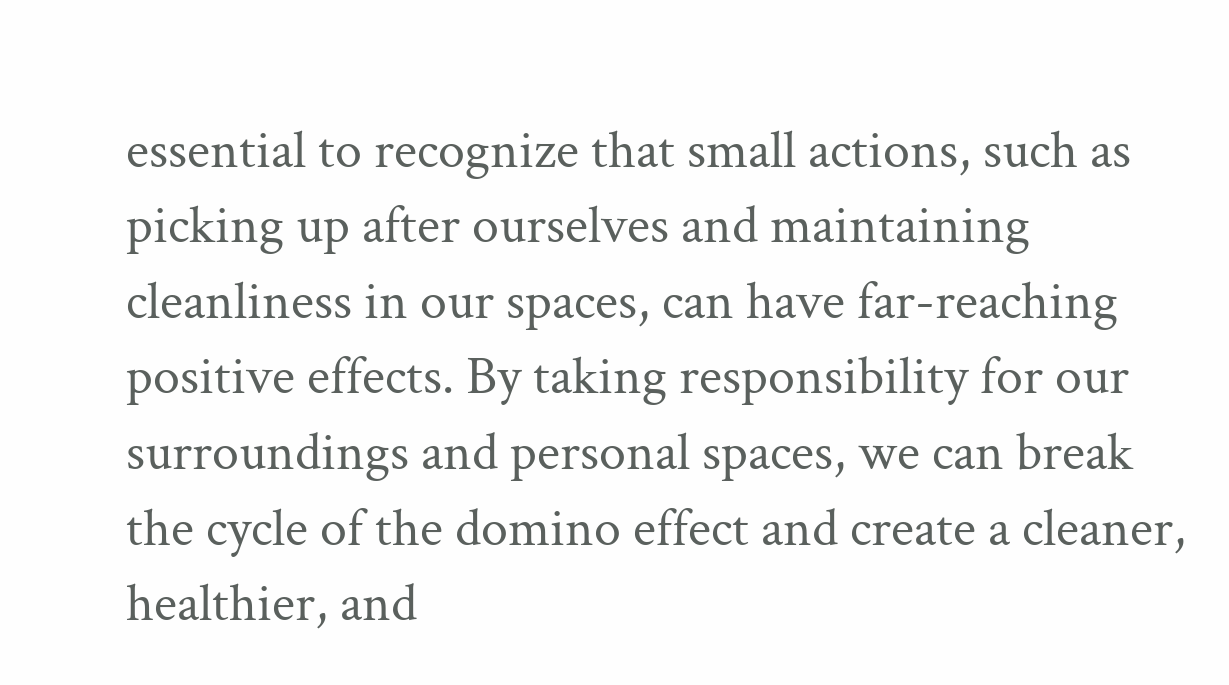essential to recognize that small actions, such as picking up after ourselves and maintaining cleanliness in our spaces, can have far-reaching positive effects. By taking responsibility for our surroundings and personal spaces, we can break the cycle of the domino effect and create a cleaner, healthier, and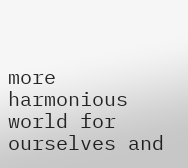more harmonious world for ourselves and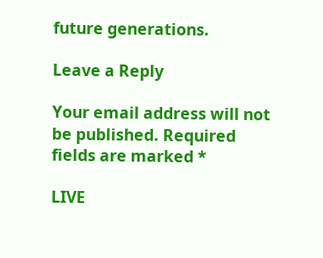future generations.

Leave a Reply

Your email address will not be published. Required fields are marked *

LIVE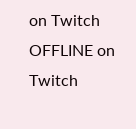on Twitch OFFLINE on Twitch